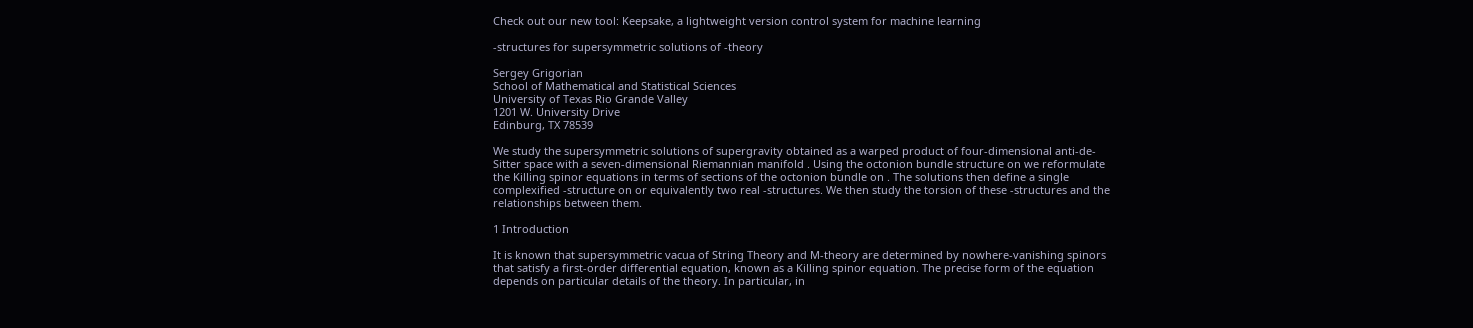Check out our new tool: Keepsake, a lightweight version control system for machine learning

-structures for supersymmetric solutions of -theory

Sergey Grigorian
School of Mathematical and Statistical Sciences
University of Texas Rio Grande Valley
1201 W. University Drive
Edinburg, TX 78539

We study the supersymmetric solutions of supergravity obtained as a warped product of four-dimensional anti-de-Sitter space with a seven-dimensional Riemannian manifold . Using the octonion bundle structure on we reformulate the Killing spinor equations in terms of sections of the octonion bundle on . The solutions then define a single complexified -structure on or equivalently two real -structures. We then study the torsion of these -structures and the relationships between them.

1 Introduction

It is known that supersymmetric vacua of String Theory and M-theory are determined by nowhere-vanishing spinors that satisfy a first-order differential equation, known as a Killing spinor equation. The precise form of the equation depends on particular details of the theory. In particular, in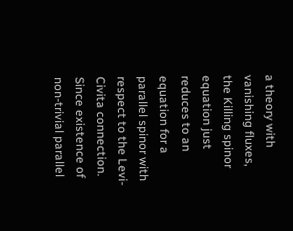a theory with vanishing fluxes, the Killing spinor equation just reduces to an equation for a parallel spinor with respect to the Levi-Civita connection. Since existence of non-trivial parallel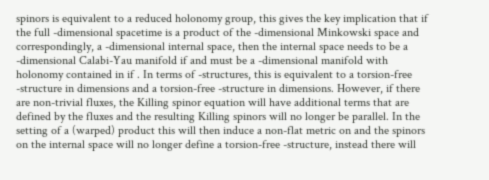spinors is equivalent to a reduced holonomy group, this gives the key implication that if the full -dimensional spacetime is a product of the -dimensional Minkowski space and correspondingly, a -dimensional internal space, then the internal space needs to be a -dimensional Calabi-Yau manifold if and must be a -dimensional manifold with holonomy contained in if . In terms of -structures, this is equivalent to a torsion-free -structure in dimensions and a torsion-free -structure in dimensions. However, if there are non-trivial fluxes, the Killing spinor equation will have additional terms that are defined by the fluxes and the resulting Killing spinors will no longer be parallel. In the setting of a (warped) product this will then induce a non-flat metric on and the spinors on the internal space will no longer define a torsion-free -structure, instead there will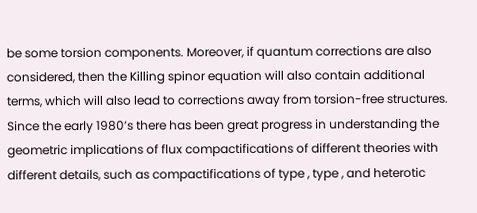be some torsion components. Moreover, if quantum corrections are also considered, then the Killing spinor equation will also contain additional terms, which will also lead to corrections away from torsion-free structures. Since the early 1980’s there has been great progress in understanding the geometric implications of flux compactifications of different theories with different details, such as compactifications of type , type , and heterotic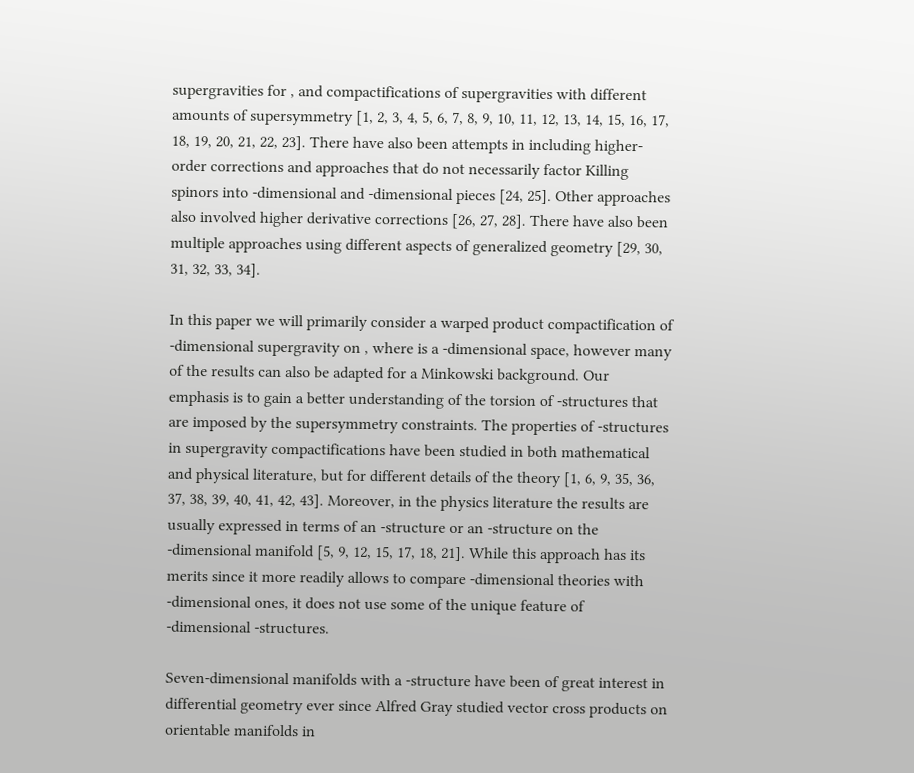supergravities for , and compactifications of supergravities with different amounts of supersymmetry [1, 2, 3, 4, 5, 6, 7, 8, 9, 10, 11, 12, 13, 14, 15, 16, 17, 18, 19, 20, 21, 22, 23]. There have also been attempts in including higher-order corrections and approaches that do not necessarily factor Killing spinors into -dimensional and -dimensional pieces [24, 25]. Other approaches also involved higher derivative corrections [26, 27, 28]. There have also been multiple approaches using different aspects of generalized geometry [29, 30, 31, 32, 33, 34].

In this paper we will primarily consider a warped product compactification of -dimensional supergravity on , where is a -dimensional space, however many of the results can also be adapted for a Minkowski background. Our emphasis is to gain a better understanding of the torsion of -structures that are imposed by the supersymmetry constraints. The properties of -structures in supergravity compactifications have been studied in both mathematical and physical literature, but for different details of the theory [1, 6, 9, 35, 36, 37, 38, 39, 40, 41, 42, 43]. Moreover, in the physics literature the results are usually expressed in terms of an -structure or an -structure on the -dimensional manifold [5, 9, 12, 15, 17, 18, 21]. While this approach has its merits since it more readily allows to compare -dimensional theories with -dimensional ones, it does not use some of the unique feature of -dimensional -structures.

Seven-dimensional manifolds with a -structure have been of great interest in differential geometry ever since Alfred Gray studied vector cross products on orientable manifolds in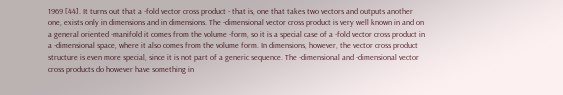1969 [44]. It turns out that a -fold vector cross product - that is, one that takes two vectors and outputs another one, exists only in dimensions and in dimensions. The -dimensional vector cross product is very well known in and on a general oriented -manifold it comes from the volume -form, so it is a special case of a -fold vector cross product in a -dimensional space, where it also comes from the volume form. In dimensions, however, the vector cross product structure is even more special, since it is not part of a generic sequence. The -dimensional and -dimensional vector cross products do however have something in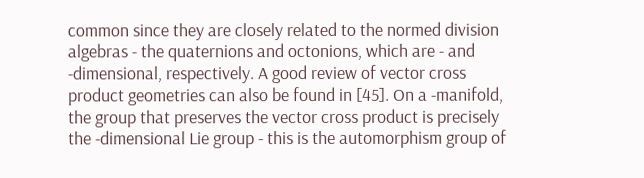common since they are closely related to the normed division algebras - the quaternions and octonions, which are - and -dimensional, respectively. A good review of vector cross product geometries can also be found in [45]. On a -manifold, the group that preserves the vector cross product is precisely the -dimensional Lie group - this is the automorphism group of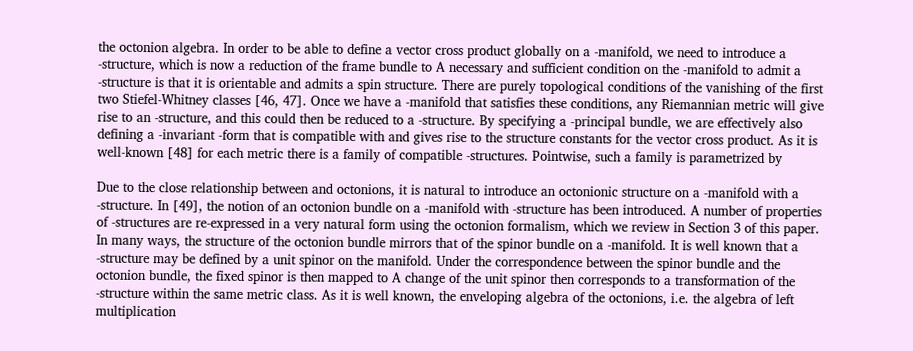the octonion algebra. In order to be able to define a vector cross product globally on a -manifold, we need to introduce a -structure, which is now a reduction of the frame bundle to A necessary and sufficient condition on the -manifold to admit a -structure is that it is orientable and admits a spin structure. There are purely topological conditions of the vanishing of the first two Stiefel-Whitney classes [46, 47]. Once we have a -manifold that satisfies these conditions, any Riemannian metric will give rise to an -structure, and this could then be reduced to a -structure. By specifying a -principal bundle, we are effectively also defining a -invariant -form that is compatible with and gives rise to the structure constants for the vector cross product. As it is well-known [48] for each metric there is a family of compatible -structures. Pointwise, such a family is parametrized by

Due to the close relationship between and octonions, it is natural to introduce an octonionic structure on a -manifold with a -structure. In [49], the notion of an octonion bundle on a -manifold with -structure has been introduced. A number of properties of -structures are re-expressed in a very natural form using the octonion formalism, which we review in Section 3 of this paper. In many ways, the structure of the octonion bundle mirrors that of the spinor bundle on a -manifold. It is well known that a -structure may be defined by a unit spinor on the manifold. Under the correspondence between the spinor bundle and the octonion bundle, the fixed spinor is then mapped to A change of the unit spinor then corresponds to a transformation of the -structure within the same metric class. As it is well known, the enveloping algebra of the octonions, i.e. the algebra of left multiplication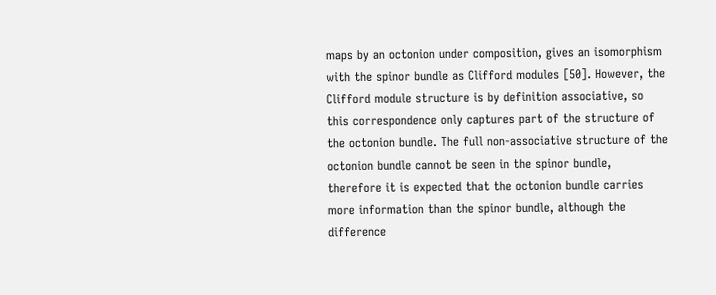maps by an octonion under composition, gives an isomorphism with the spinor bundle as Clifford modules [50]. However, the Clifford module structure is by definition associative, so this correspondence only captures part of the structure of the octonion bundle. The full non-associative structure of the octonion bundle cannot be seen in the spinor bundle, therefore it is expected that the octonion bundle carries more information than the spinor bundle, although the difference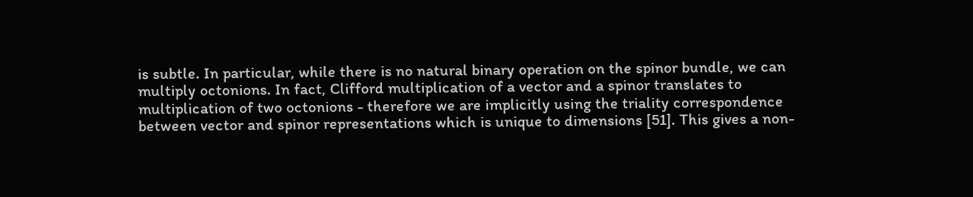is subtle. In particular, while there is no natural binary operation on the spinor bundle, we can multiply octonions. In fact, Clifford multiplication of a vector and a spinor translates to multiplication of two octonions - therefore we are implicitly using the triality correspondence between vector and spinor representations which is unique to dimensions [51]. This gives a non-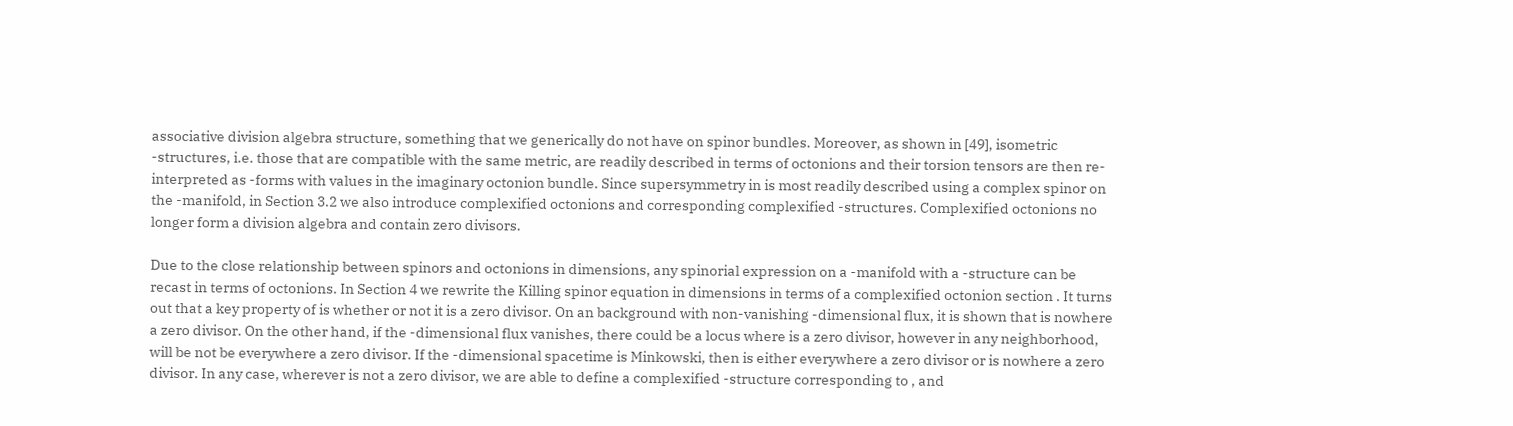associative division algebra structure, something that we generically do not have on spinor bundles. Moreover, as shown in [49], isometric -structures, i.e. those that are compatible with the same metric, are readily described in terms of octonions and their torsion tensors are then re-interpreted as -forms with values in the imaginary octonion bundle. Since supersymmetry in is most readily described using a complex spinor on the -manifold, in Section 3.2 we also introduce complexified octonions and corresponding complexified -structures. Complexified octonions no longer form a division algebra and contain zero divisors.

Due to the close relationship between spinors and octonions in dimensions, any spinorial expression on a -manifold with a -structure can be recast in terms of octonions. In Section 4 we rewrite the Killing spinor equation in dimensions in terms of a complexified octonion section . It turns out that a key property of is whether or not it is a zero divisor. On an background with non-vanishing -dimensional flux, it is shown that is nowhere a zero divisor. On the other hand, if the -dimensional flux vanishes, there could be a locus where is a zero divisor, however in any neighborhood, will be not be everywhere a zero divisor. If the -dimensional spacetime is Minkowski, then is either everywhere a zero divisor or is nowhere a zero divisor. In any case, wherever is not a zero divisor, we are able to define a complexified -structure corresponding to , and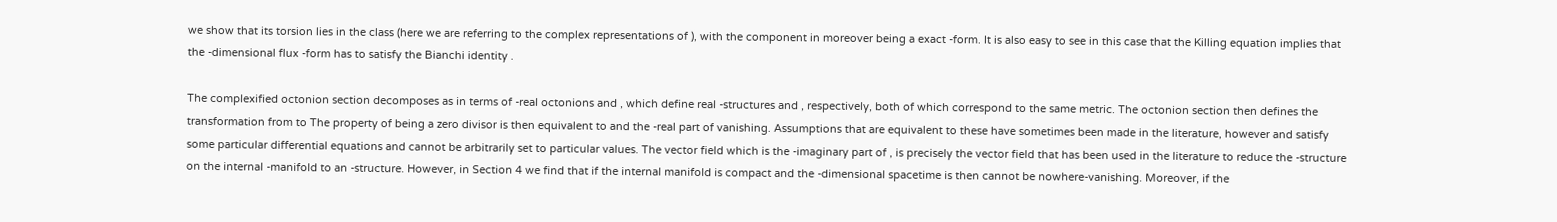we show that its torsion lies in the class (here we are referring to the complex representations of ), with the component in moreover being a exact -form. It is also easy to see in this case that the Killing equation implies that the -dimensional flux -form has to satisfy the Bianchi identity .

The complexified octonion section decomposes as in terms of -real octonions and , which define real -structures and , respectively, both of which correspond to the same metric. The octonion section then defines the transformation from to The property of being a zero divisor is then equivalent to and the -real part of vanishing. Assumptions that are equivalent to these have sometimes been made in the literature, however and satisfy some particular differential equations and cannot be arbitrarily set to particular values. The vector field which is the -imaginary part of , is precisely the vector field that has been used in the literature to reduce the -structure on the internal -manifold to an -structure. However, in Section 4 we find that if the internal manifold is compact and the -dimensional spacetime is then cannot be nowhere-vanishing. Moreover, if the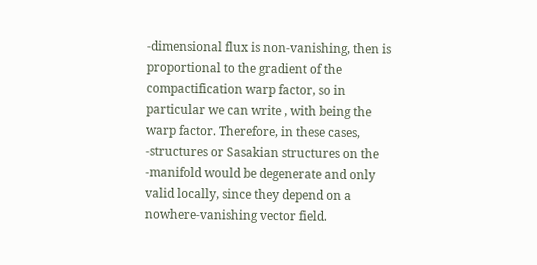-dimensional flux is non-vanishing, then is proportional to the gradient of the compactification warp factor, so in particular we can write , with being the warp factor. Therefore, in these cases, -structures or Sasakian structures on the -manifold would be degenerate and only valid locally, since they depend on a nowhere-vanishing vector field.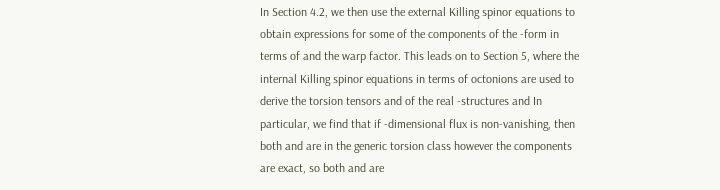In Section 4.2, we then use the external Killing spinor equations to obtain expressions for some of the components of the -form in terms of and the warp factor. This leads on to Section 5, where the internal Killing spinor equations in terms of octonions are used to derive the torsion tensors and of the real -structures and In particular, we find that if -dimensional flux is non-vanishing, then both and are in the generic torsion class however the components are exact, so both and are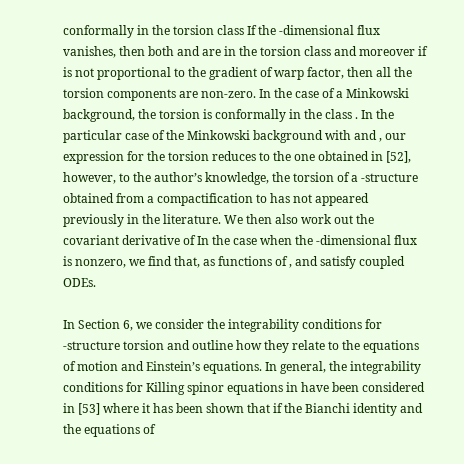conformally in the torsion class If the -dimensional flux vanishes, then both and are in the torsion class and moreover if is not proportional to the gradient of warp factor, then all the torsion components are non-zero. In the case of a Minkowski background, the torsion is conformally in the class . In the particular case of the Minkowski background with and , our expression for the torsion reduces to the one obtained in [52], however, to the author’s knowledge, the torsion of a -structure obtained from a compactification to has not appeared previously in the literature. We then also work out the covariant derivative of In the case when the -dimensional flux is nonzero, we find that, as functions of , and satisfy coupled ODEs.

In Section 6, we consider the integrability conditions for -structure torsion and outline how they relate to the equations of motion and Einstein’s equations. In general, the integrability conditions for Killing spinor equations in have been considered in [53] where it has been shown that if the Bianchi identity and the equations of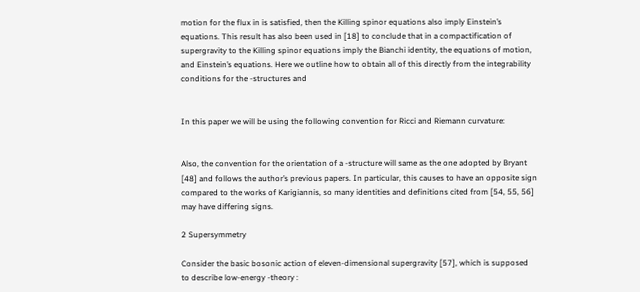motion for the flux in is satisfied, then the Killing spinor equations also imply Einstein’s equations. This result has also been used in [18] to conclude that in a compactification of supergravity to the Killing spinor equations imply the Bianchi identity, the equations of motion, and Einstein’s equations. Here we outline how to obtain all of this directly from the integrability conditions for the -structures and


In this paper we will be using the following convention for Ricci and Riemann curvature:


Also, the convention for the orientation of a -structure will same as the one adopted by Bryant [48] and follows the author’s previous papers. In particular, this causes to have an opposite sign compared to the works of Karigiannis, so many identities and definitions cited from [54, 55, 56] may have differing signs.

2 Supersymmetry

Consider the basic bosonic action of eleven-dimensional supergravity [57], which is supposed to describe low-energy -theory :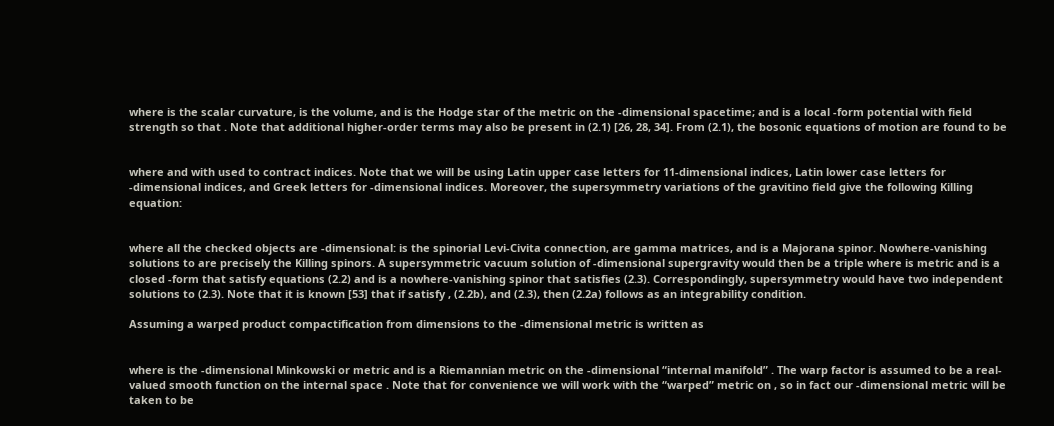where is the scalar curvature, is the volume, and is the Hodge star of the metric on the -dimensional spacetime; and is a local -form potential with field strength so that . Note that additional higher-order terms may also be present in (2.1) [26, 28, 34]. From (2.1), the bosonic equations of motion are found to be


where and with used to contract indices. Note that we will be using Latin upper case letters for 11-dimensional indices, Latin lower case letters for -dimensional indices, and Greek letters for -dimensional indices. Moreover, the supersymmetry variations of the gravitino field give the following Killing equation:


where all the checked objects are -dimensional: is the spinorial Levi-Civita connection, are gamma matrices, and is a Majorana spinor. Nowhere-vanishing solutions to are precisely the Killing spinors. A supersymmetric vacuum solution of -dimensional supergravity would then be a triple where is metric and is a closed -form that satisfy equations (2.2) and is a nowhere-vanishing spinor that satisfies (2.3). Correspondingly, supersymmetry would have two independent solutions to (2.3). Note that it is known [53] that if satisfy , (2.2b), and (2.3), then (2.2a) follows as an integrability condition.

Assuming a warped product compactification from dimensions to the -dimensional metric is written as


where is the -dimensional Minkowski or metric and is a Riemannian metric on the -dimensional “internal manifold” . The warp factor is assumed to be a real-valued smooth function on the internal space . Note that for convenience we will work with the “warped” metric on , so in fact our -dimensional metric will be taken to be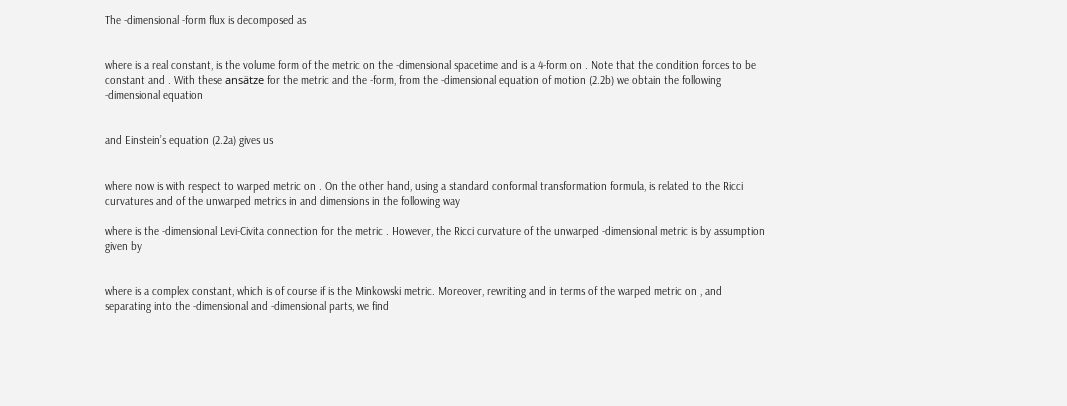The -dimensional -form flux is decomposed as


where is a real constant, is the volume form of the metric on the -dimensional spacetime and is a 4-form on . Note that the condition forces to be constant and . With these ansätze for the metric and the -form, from the -dimensional equation of motion (2.2b) we obtain the following -dimensional equation


and Einstein’s equation (2.2a) gives us


where now is with respect to warped metric on . On the other hand, using a standard conformal transformation formula, is related to the Ricci curvatures and of the unwarped metrics in and dimensions in the following way

where is the -dimensional Levi-Civita connection for the metric . However, the Ricci curvature of the unwarped -dimensional metric is by assumption given by


where is a complex constant, which is of course if is the Minkowski metric. Moreover, rewriting and in terms of the warped metric on , and separating into the -dimensional and -dimensional parts, we find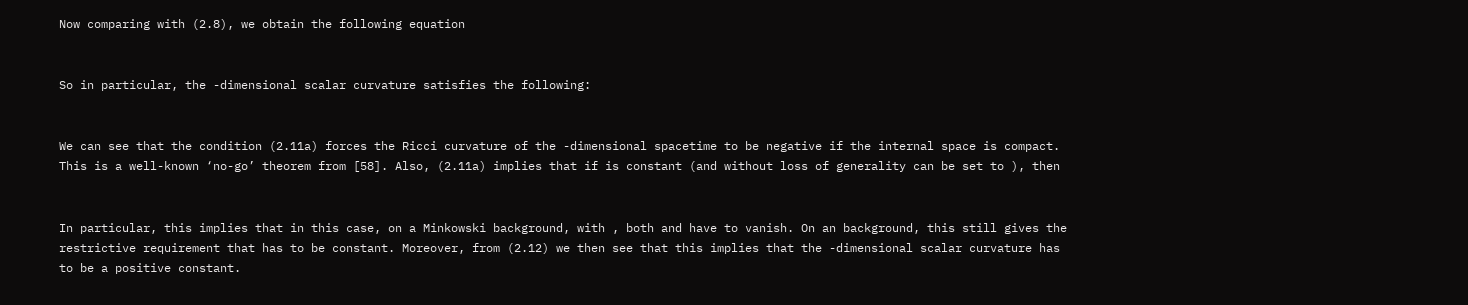Now comparing with (2.8), we obtain the following equation


So in particular, the -dimensional scalar curvature satisfies the following:


We can see that the condition (2.11a) forces the Ricci curvature of the -dimensional spacetime to be negative if the internal space is compact. This is a well-known ‘no-go’ theorem from [58]. Also, (2.11a) implies that if is constant (and without loss of generality can be set to ), then


In particular, this implies that in this case, on a Minkowski background, with , both and have to vanish. On an background, this still gives the restrictive requirement that has to be constant. Moreover, from (2.12) we then see that this implies that the -dimensional scalar curvature has to be a positive constant.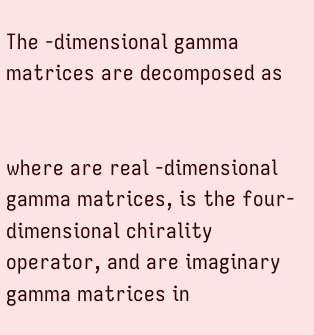The -dimensional gamma matrices are decomposed as


where are real -dimensional gamma matrices, is the four-dimensional chirality operator, and are imaginary gamma matrices in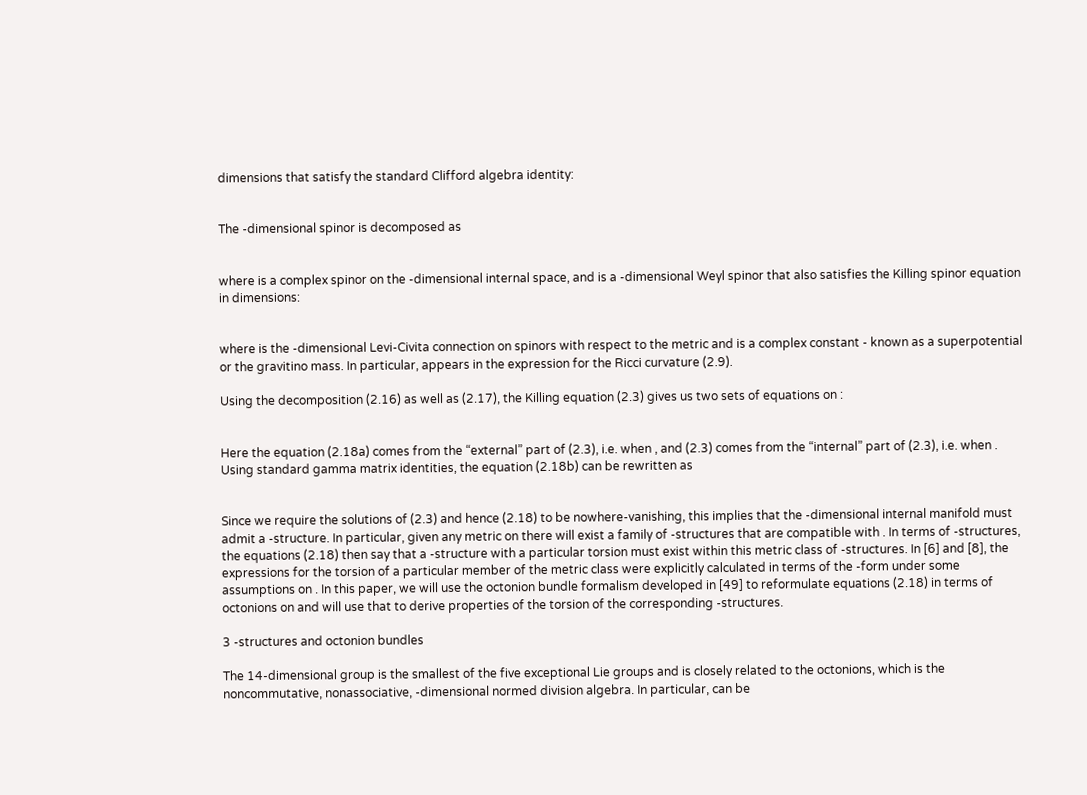dimensions that satisfy the standard Clifford algebra identity:


The -dimensional spinor is decomposed as


where is a complex spinor on the -dimensional internal space, and is a -dimensional Weyl spinor that also satisfies the Killing spinor equation in dimensions:


where is the -dimensional Levi-Civita connection on spinors with respect to the metric and is a complex constant - known as a superpotential or the gravitino mass. In particular, appears in the expression for the Ricci curvature (2.9).

Using the decomposition (2.16) as well as (2.17), the Killing equation (2.3) gives us two sets of equations on :


Here the equation (2.18a) comes from the “external” part of (2.3), i.e. when , and (2.3) comes from the “internal” part of (2.3), i.e. when . Using standard gamma matrix identities, the equation (2.18b) can be rewritten as


Since we require the solutions of (2.3) and hence (2.18) to be nowhere-vanishing, this implies that the -dimensional internal manifold must admit a -structure. In particular, given any metric on there will exist a family of -structures that are compatible with . In terms of -structures, the equations (2.18) then say that a -structure with a particular torsion must exist within this metric class of -structures. In [6] and [8], the expressions for the torsion of a particular member of the metric class were explicitly calculated in terms of the -form under some assumptions on . In this paper, we will use the octonion bundle formalism developed in [49] to reformulate equations (2.18) in terms of octonions on and will use that to derive properties of the torsion of the corresponding -structures.

3 -structures and octonion bundles

The 14-dimensional group is the smallest of the five exceptional Lie groups and is closely related to the octonions, which is the noncommutative, nonassociative, -dimensional normed division algebra. In particular, can be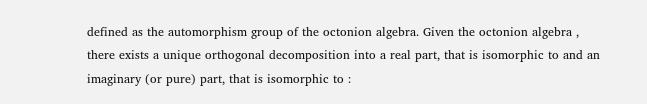defined as the automorphism group of the octonion algebra. Given the octonion algebra , there exists a unique orthogonal decomposition into a real part, that is isomorphic to and an imaginary (or pure) part, that is isomorphic to :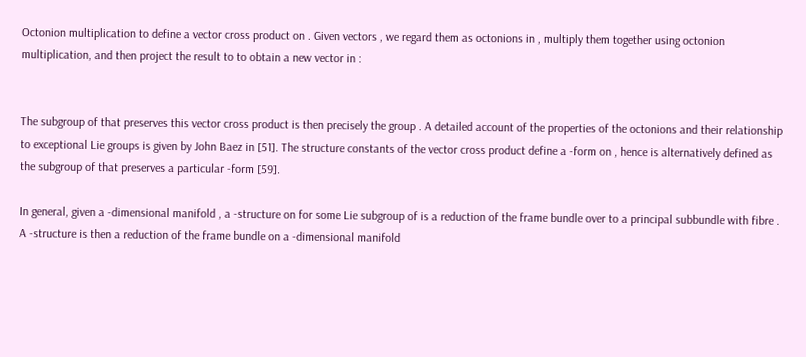Octonion multiplication to define a vector cross product on . Given vectors , we regard them as octonions in , multiply them together using octonion multiplication, and then project the result to to obtain a new vector in :


The subgroup of that preserves this vector cross product is then precisely the group . A detailed account of the properties of the octonions and their relationship to exceptional Lie groups is given by John Baez in [51]. The structure constants of the vector cross product define a -form on , hence is alternatively defined as the subgroup of that preserves a particular -form [59].

In general, given a -dimensional manifold , a -structure on for some Lie subgroup of is a reduction of the frame bundle over to a principal subbundle with fibre . A -structure is then a reduction of the frame bundle on a -dimensional manifold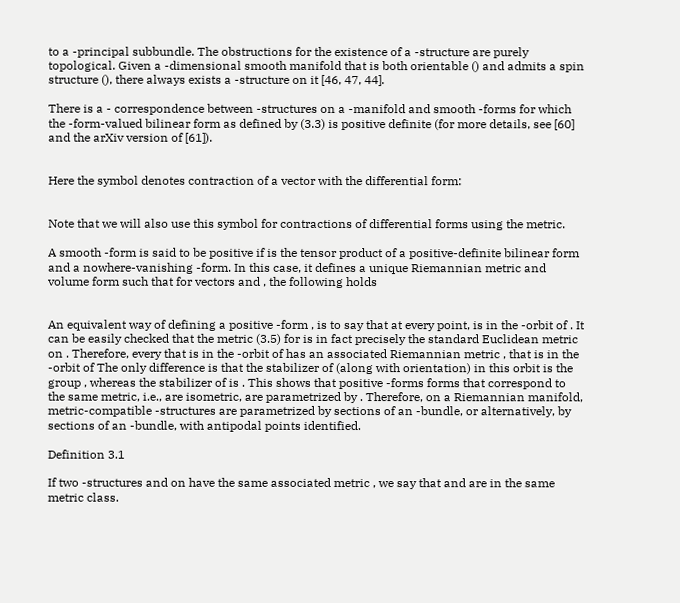to a -principal subbundle. The obstructions for the existence of a -structure are purely topological. Given a -dimensional smooth manifold that is both orientable () and admits a spin structure (), there always exists a -structure on it [46, 47, 44].

There is a - correspondence between -structures on a -manifold and smooth -forms for which the -form-valued bilinear form as defined by (3.3) is positive definite (for more details, see [60] and the arXiv version of [61]).


Here the symbol denotes contraction of a vector with the differential form:


Note that we will also use this symbol for contractions of differential forms using the metric.

A smooth -form is said to be positive if is the tensor product of a positive-definite bilinear form and a nowhere-vanishing -form. In this case, it defines a unique Riemannian metric and volume form such that for vectors and , the following holds


An equivalent way of defining a positive -form , is to say that at every point, is in the -orbit of . It can be easily checked that the metric (3.5) for is in fact precisely the standard Euclidean metric on . Therefore, every that is in the -orbit of has an associated Riemannian metric , that is in the -orbit of The only difference is that the stabilizer of (along with orientation) in this orbit is the group , whereas the stabilizer of is . This shows that positive -forms forms that correspond to the same metric, i.e., are isometric, are parametrized by . Therefore, on a Riemannian manifold, metric-compatible -structures are parametrized by sections of an -bundle, or alternatively, by sections of an -bundle, with antipodal points identified.

Definition 3.1

If two -structures and on have the same associated metric , we say that and are in the same metric class.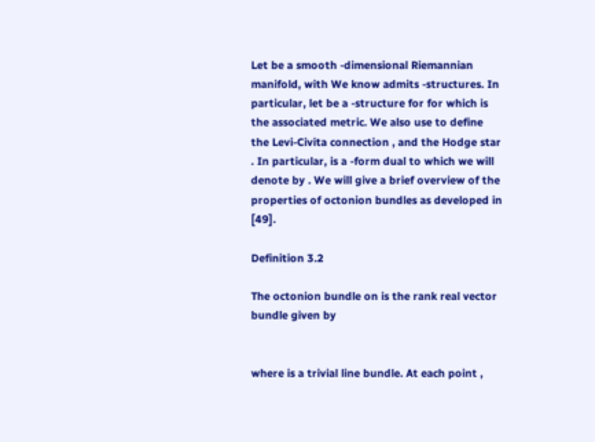Let be a smooth -dimensional Riemannian manifold, with We know admits -structures. In particular, let be a -structure for for which is the associated metric. We also use to define the Levi-Civita connection , and the Hodge star . In particular, is a -form dual to which we will denote by . We will give a brief overview of the properties of octonion bundles as developed in [49].

Definition 3.2

The octonion bundle on is the rank real vector bundle given by


where is a trivial line bundle. At each point ,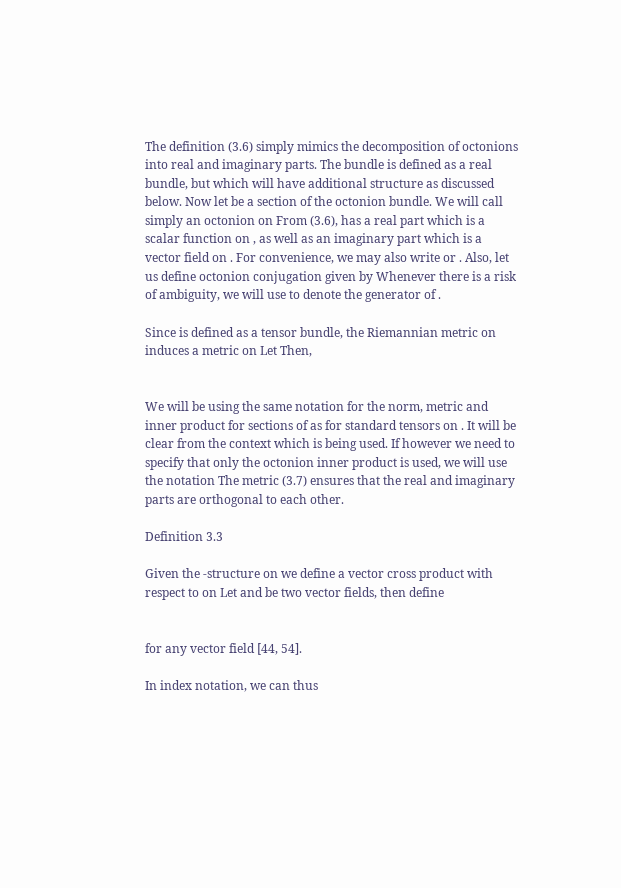The definition (3.6) simply mimics the decomposition of octonions into real and imaginary parts. The bundle is defined as a real bundle, but which will have additional structure as discussed below. Now let be a section of the octonion bundle. We will call simply an octonion on From (3.6), has a real part which is a scalar function on , as well as an imaginary part which is a vector field on . For convenience, we may also write or . Also, let us define octonion conjugation given by Whenever there is a risk of ambiguity, we will use to denote the generator of .

Since is defined as a tensor bundle, the Riemannian metric on induces a metric on Let Then,


We will be using the same notation for the norm, metric and inner product for sections of as for standard tensors on . It will be clear from the context which is being used. If however we need to specify that only the octonion inner product is used, we will use the notation The metric (3.7) ensures that the real and imaginary parts are orthogonal to each other.

Definition 3.3

Given the -structure on we define a vector cross product with respect to on Let and be two vector fields, then define


for any vector field [44, 54].

In index notation, we can thus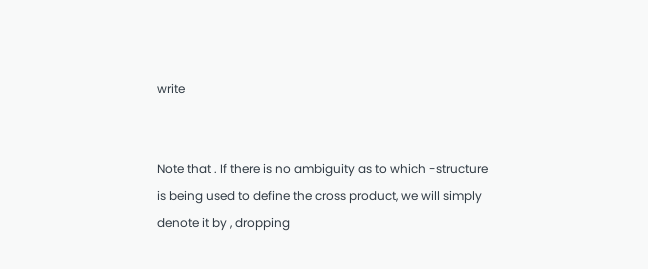write


Note that . If there is no ambiguity as to which -structure is being used to define the cross product, we will simply denote it by , dropping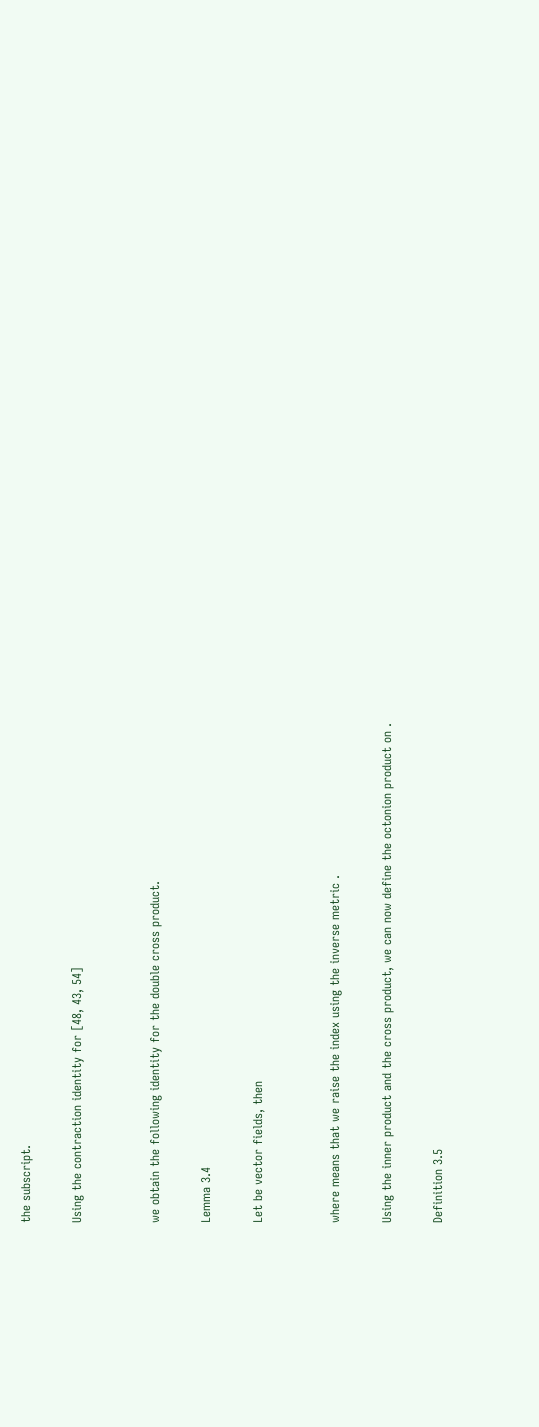the subscript.

Using the contraction identity for [48, 43, 54]


we obtain the following identity for the double cross product.

Lemma 3.4

Let be vector fields, then


where means that we raise the index using the inverse metric .

Using the inner product and the cross product, we can now define the octonion product on .

Definition 3.5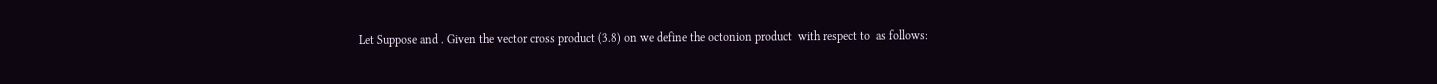Let Suppose and . Given the vector cross product (3.8) on we define the octonion product  with respect to  as follows: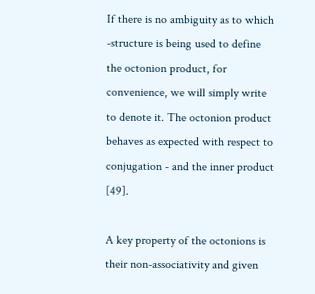If there is no ambiguity as to which -structure is being used to define the octonion product, for convenience, we will simply write to denote it. The octonion product behaves as expected with respect to conjugation - and the inner product [49].

A key property of the octonions is their non-associativity and given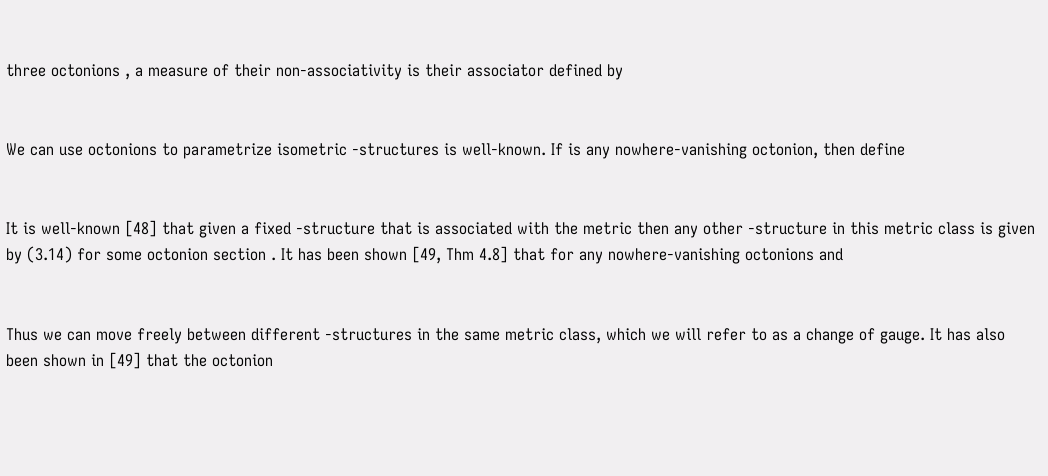three octonions , a measure of their non-associativity is their associator defined by


We can use octonions to parametrize isometric -structures is well-known. If is any nowhere-vanishing octonion, then define


It is well-known [48] that given a fixed -structure that is associated with the metric then any other -structure in this metric class is given by (3.14) for some octonion section . It has been shown [49, Thm 4.8] that for any nowhere-vanishing octonions and


Thus we can move freely between different -structures in the same metric class, which we will refer to as a change of gauge. It has also been shown in [49] that the octonion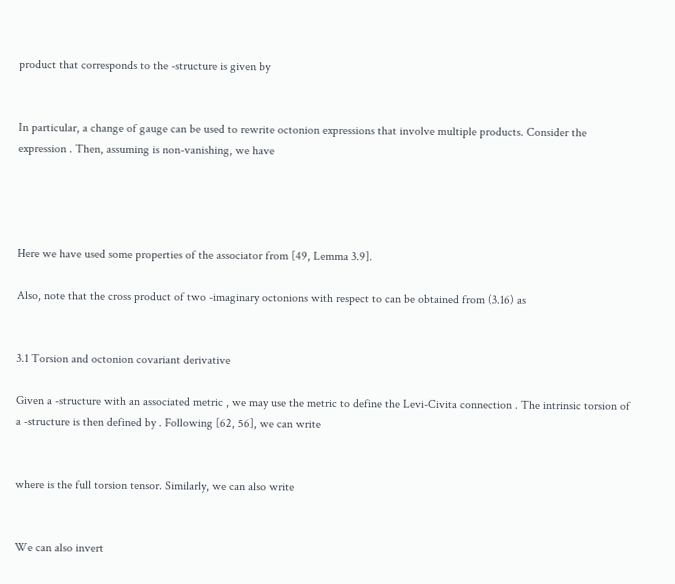product that corresponds to the -structure is given by


In particular, a change of gauge can be used to rewrite octonion expressions that involve multiple products. Consider the expression . Then, assuming is non-vanishing, we have




Here we have used some properties of the associator from [49, Lemma 3.9].

Also, note that the cross product of two -imaginary octonions with respect to can be obtained from (3.16) as


3.1 Torsion and octonion covariant derivative

Given a -structure with an associated metric , we may use the metric to define the Levi-Civita connection . The intrinsic torsion of a -structure is then defined by . Following [62, 56], we can write


where is the full torsion tensor. Similarly, we can also write


We can also invert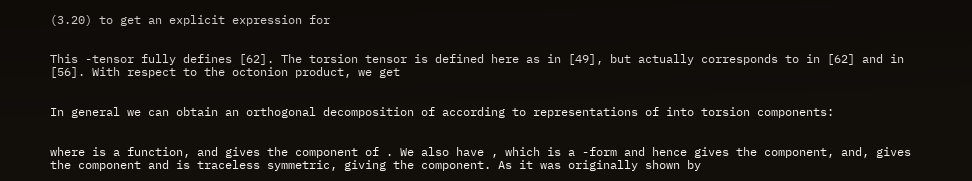(3.20) to get an explicit expression for


This -tensor fully defines [62]. The torsion tensor is defined here as in [49], but actually corresponds to in [62] and in [56]. With respect to the octonion product, we get


In general we can obtain an orthogonal decomposition of according to representations of into torsion components:


where is a function, and gives the component of . We also have , which is a -form and hence gives the component, and, gives the component and is traceless symmetric, giving the component. As it was originally shown by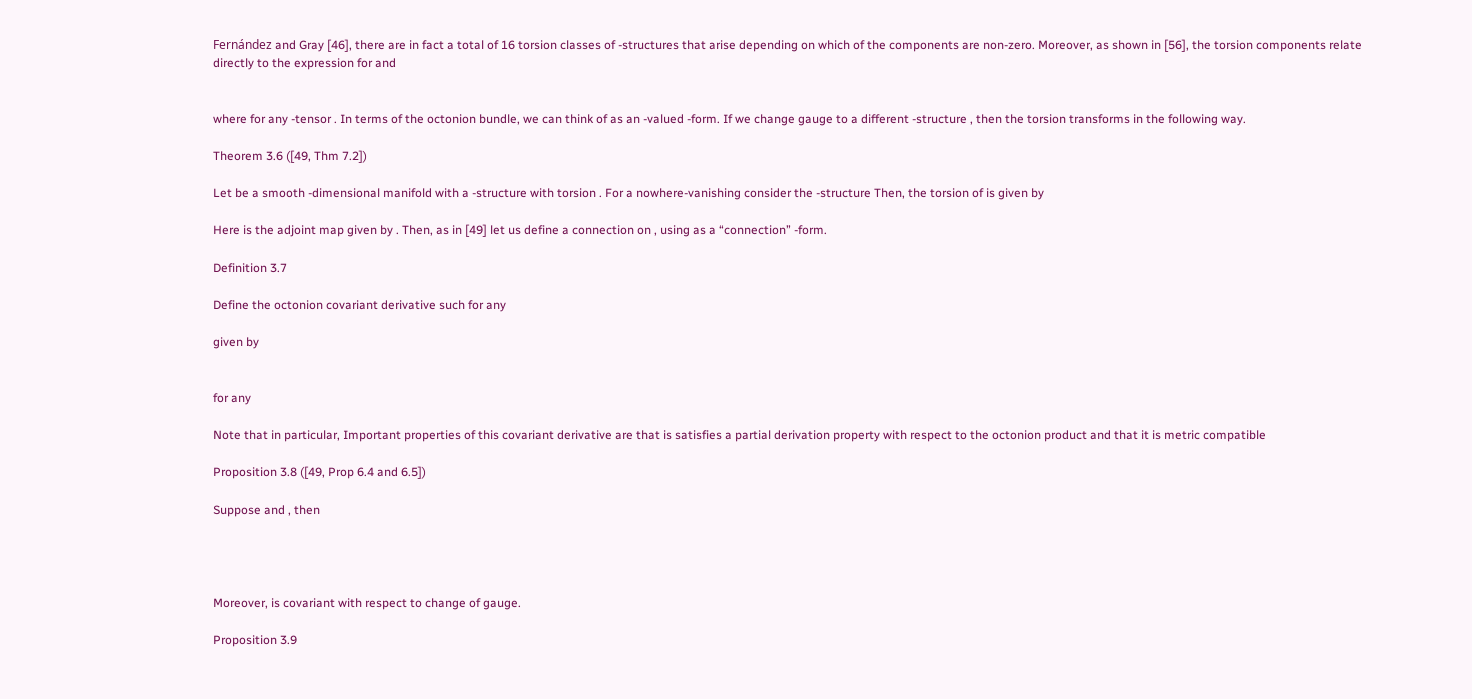Fernández and Gray [46], there are in fact a total of 16 torsion classes of -structures that arise depending on which of the components are non-zero. Moreover, as shown in [56], the torsion components relate directly to the expression for and


where for any -tensor . In terms of the octonion bundle, we can think of as an -valued -form. If we change gauge to a different -structure , then the torsion transforms in the following way.

Theorem 3.6 ([49, Thm 7.2])

Let be a smooth -dimensional manifold with a -structure with torsion . For a nowhere-vanishing consider the -structure Then, the torsion of is given by

Here is the adjoint map given by . Then, as in [49] let us define a connection on , using as a “connection” -form.

Definition 3.7

Define the octonion covariant derivative such for any

given by


for any

Note that in particular, Important properties of this covariant derivative are that is satisfies a partial derivation property with respect to the octonion product and that it is metric compatible

Proposition 3.8 ([49, Prop 6.4 and 6.5])

Suppose and , then




Moreover, is covariant with respect to change of gauge.

Proposition 3.9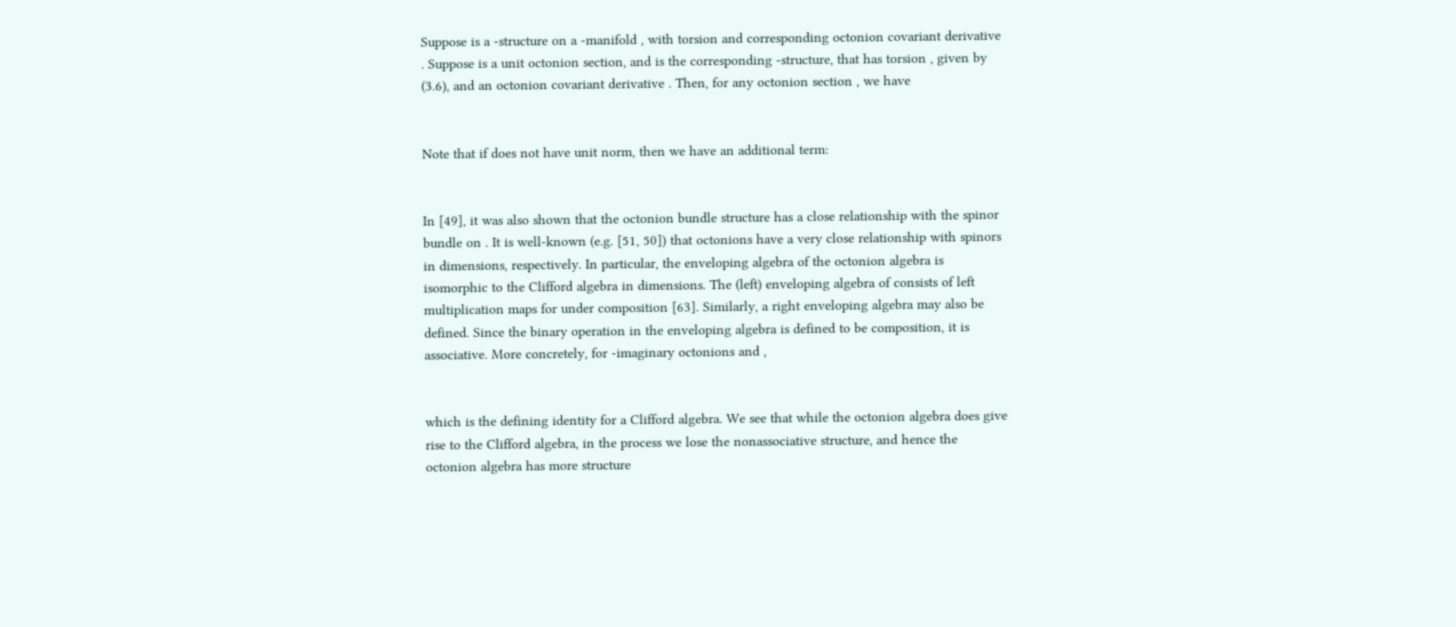Suppose is a -structure on a -manifold , with torsion and corresponding octonion covariant derivative . Suppose is a unit octonion section, and is the corresponding -structure, that has torsion , given by (3.6), and an octonion covariant derivative . Then, for any octonion section , we have


Note that if does not have unit norm, then we have an additional term:


In [49], it was also shown that the octonion bundle structure has a close relationship with the spinor bundle on . It is well-known (e.g. [51, 50]) that octonions have a very close relationship with spinors in dimensions, respectively. In particular, the enveloping algebra of the octonion algebra is isomorphic to the Clifford algebra in dimensions. The (left) enveloping algebra of consists of left multiplication maps for under composition [63]. Similarly, a right enveloping algebra may also be defined. Since the binary operation in the enveloping algebra is defined to be composition, it is associative. More concretely, for -imaginary octonions and ,


which is the defining identity for a Clifford algebra. We see that while the octonion algebra does give rise to the Clifford algebra, in the process we lose the nonassociative structure, and hence the octonion algebra has more structure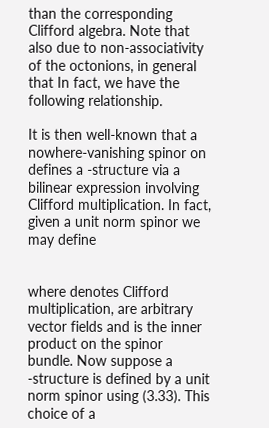than the corresponding Clifford algebra. Note that also due to non-associativity of the octonions, in general that In fact, we have the following relationship.

It is then well-known that a nowhere-vanishing spinor on defines a -structure via a bilinear expression involving Clifford multiplication. In fact, given a unit norm spinor we may define


where denotes Clifford multiplication, are arbitrary vector fields and is the inner product on the spinor bundle. Now suppose a -structure is defined by a unit norm spinor using (3.33). This choice of a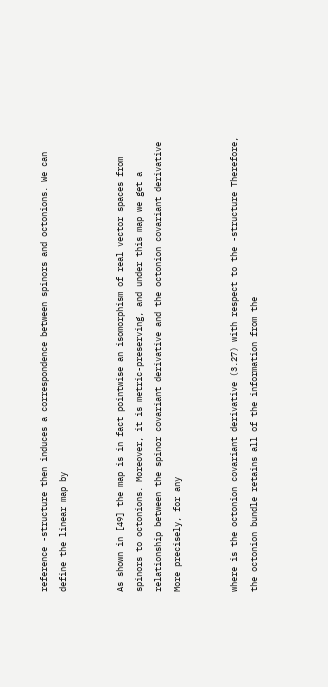reference -structure then induces a correspondence between spinors and octonions. We can define the linear map by


As shown in [49] the map is in fact pointwise an isomorphism of real vector spaces from spinors to octonions. Moreover, it is metric-preserving, and under this map we get a relationship between the spinor covariant derivative and the octonion covariant derivative More precisely, for any


where is the octonion covariant derivative (3.27) with respect to the -structure Therefore, the octonion bundle retains all of the information from the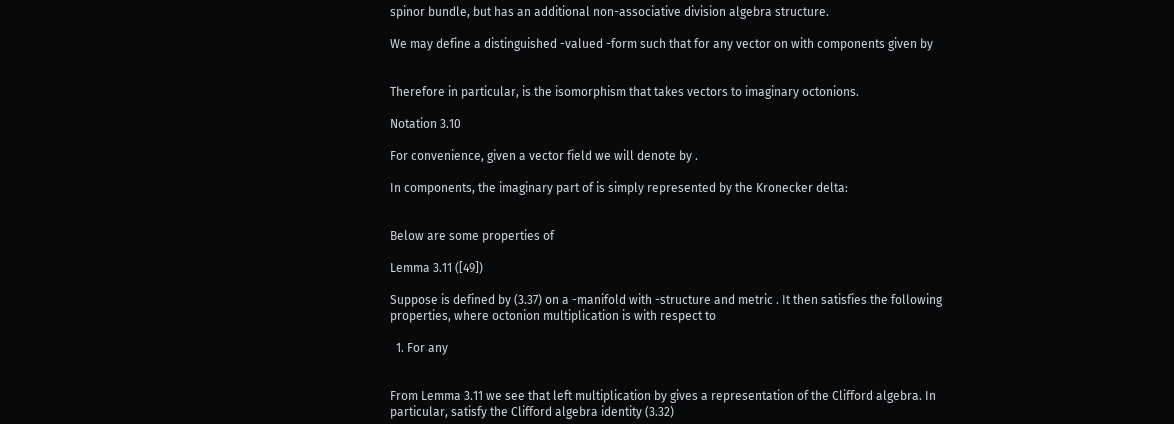spinor bundle, but has an additional non-associative division algebra structure.

We may define a distinguished -valued -form such that for any vector on with components given by


Therefore in particular, is the isomorphism that takes vectors to imaginary octonions.

Notation 3.10

For convenience, given a vector field we will denote by .

In components, the imaginary part of is simply represented by the Kronecker delta:


Below are some properties of

Lemma 3.11 ([49])

Suppose is defined by (3.37) on a -manifold with -structure and metric . It then satisfies the following properties, where octonion multiplication is with respect to

  1. For any


From Lemma 3.11 we see that left multiplication by gives a representation of the Clifford algebra. In particular, satisfy the Clifford algebra identity (3.32)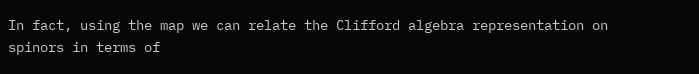In fact, using the map we can relate the Clifford algebra representation on spinors in terms of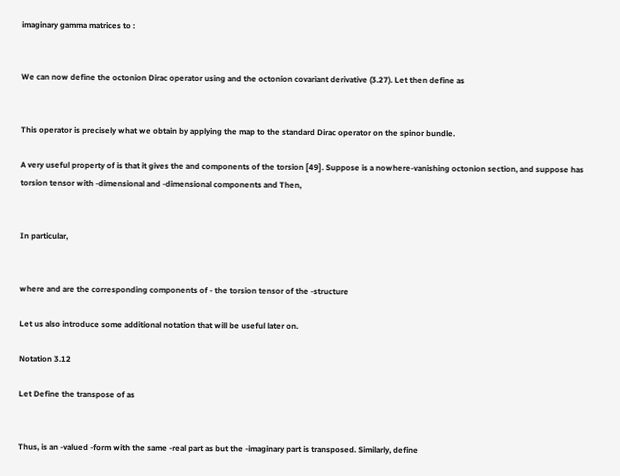imaginary gamma matrices to :


We can now define the octonion Dirac operator using and the octonion covariant derivative (3.27). Let then define as


This operator is precisely what we obtain by applying the map to the standard Dirac operator on the spinor bundle.

A very useful property of is that it gives the and components of the torsion [49]. Suppose is a nowhere-vanishing octonion section, and suppose has torsion tensor with -dimensional and -dimensional components and Then,


In particular,


where and are the corresponding components of - the torsion tensor of the -structure

Let us also introduce some additional notation that will be useful later on.

Notation 3.12

Let Define the transpose of as


Thus, is an -valued -form with the same -real part as but the -imaginary part is transposed. Similarly, define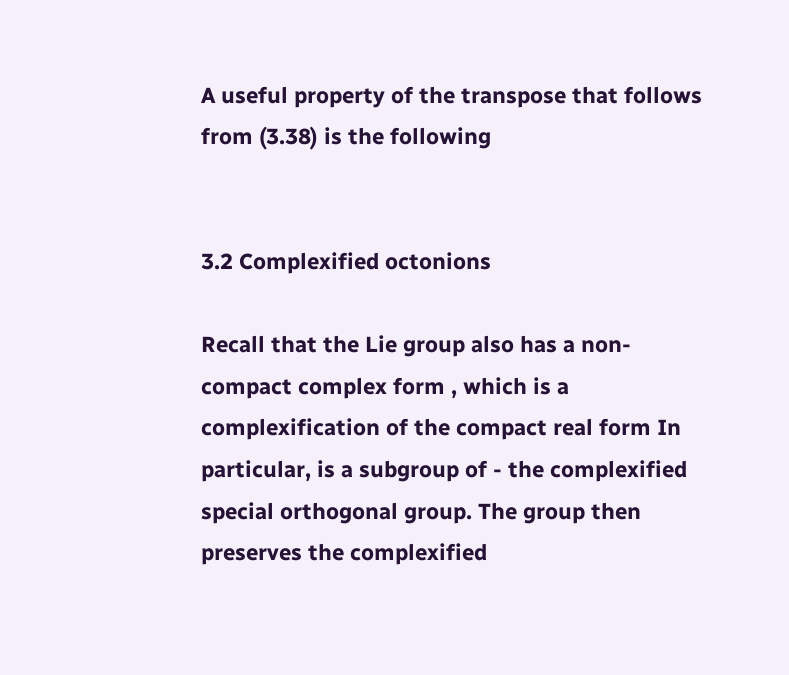A useful property of the transpose that follows from (3.38) is the following


3.2 Complexified octonions

Recall that the Lie group also has a non-compact complex form , which is a complexification of the compact real form In particular, is a subgroup of - the complexified special orthogonal group. The group then preserves the complexified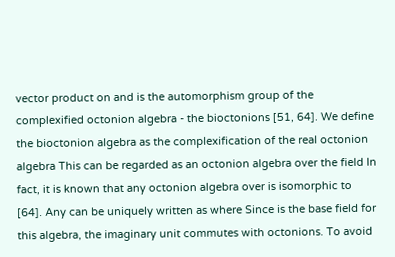vector product on and is the automorphism group of the complexified octonion algebra - the bioctonions [51, 64]. We define the bioctonion algebra as the complexification of the real octonion algebra This can be regarded as an octonion algebra over the field In fact, it is known that any octonion algebra over is isomorphic to [64]. Any can be uniquely written as where Since is the base field for this algebra, the imaginary unit commutes with octonions. To avoid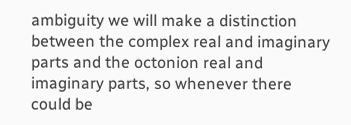ambiguity we will make a distinction between the complex real and imaginary parts and the octonion real and imaginary parts, so whenever there could be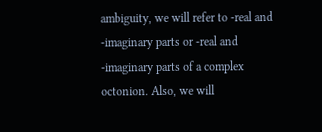ambiguity, we will refer to -real and -imaginary parts or -real and -imaginary parts of a complex octonion. Also, we will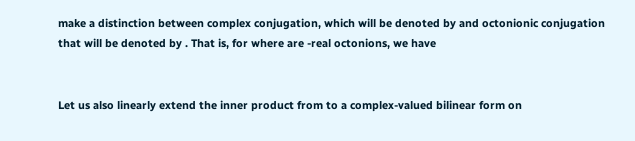make a distinction between complex conjugation, which will be denoted by and octonionic conjugation that will be denoted by . That is, for where are -real octonions, we have


Let us also linearly extend the inner product from to a complex-valued bilinear form on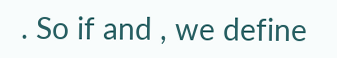. So if and , we define